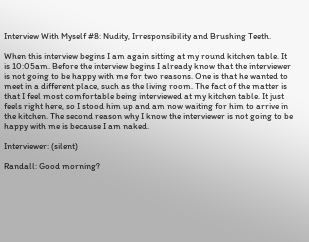Interview With Myself #8: Nudity, Irresponsibility and Brushing Teeth.

When this interview begins I am again sitting at my round kitchen table. It is 10:05am. Before the interview begins I already know that the interviewer is not going to be happy with me for two reasons. One is that he wanted to meet in a different place, such as the living room. The fact of the matter is that I feel most comfortable being interviewed at my kitchen table. It just feels right here, so I stood him up and am now waiting for him to arrive in the kitchen. The second reason why I know the interviewer is not going to be happy with me is because I am naked.

Interviewer: (silent)

Randall: Good morning?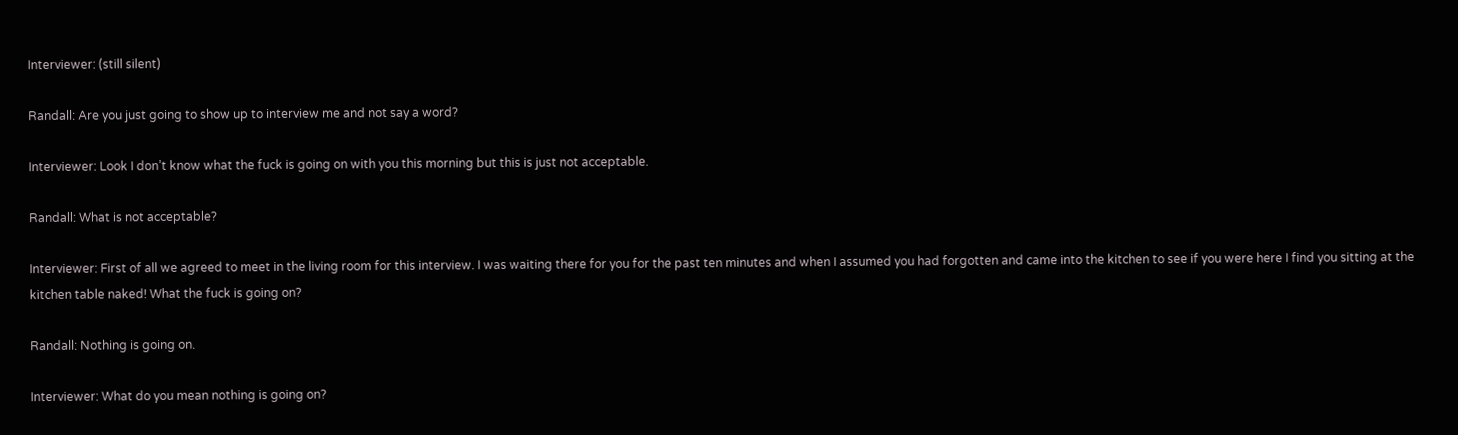Interviewer: (still silent)

Randall: Are you just going to show up to interview me and not say a word?

Interviewer: Look I don’t know what the fuck is going on with you this morning but this is just not acceptable.

Randall: What is not acceptable?

Interviewer: First of all we agreed to meet in the living room for this interview. I was waiting there for you for the past ten minutes and when I assumed you had forgotten and came into the kitchen to see if you were here I find you sitting at the kitchen table naked! What the fuck is going on?

Randall: Nothing is going on.

Interviewer: What do you mean nothing is going on?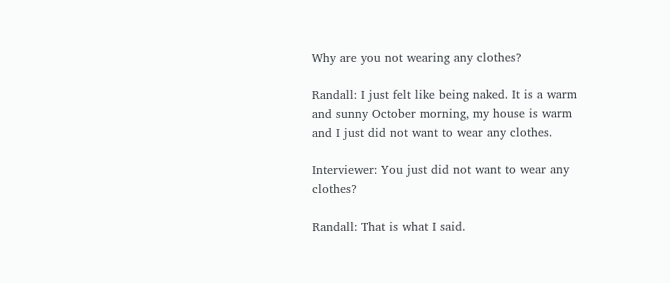Why are you not wearing any clothes?

Randall: I just felt like being naked. It is a warm and sunny October morning, my house is warm and I just did not want to wear any clothes.

Interviewer: You just did not want to wear any clothes?

Randall: That is what I said.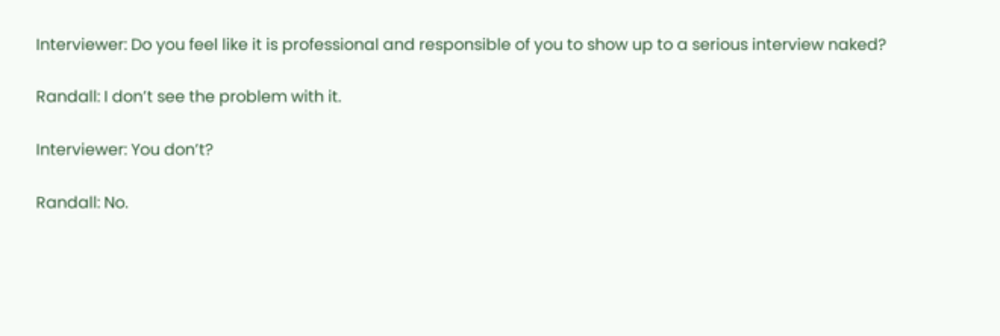Interviewer: Do you feel like it is professional and responsible of you to show up to a serious interview naked?

Randall: I don’t see the problem with it.

Interviewer: You don’t?

Randall: No.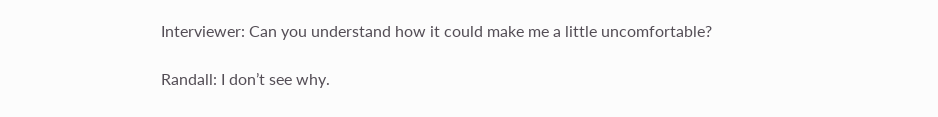Interviewer: Can you understand how it could make me a little uncomfortable?

Randall: I don’t see why.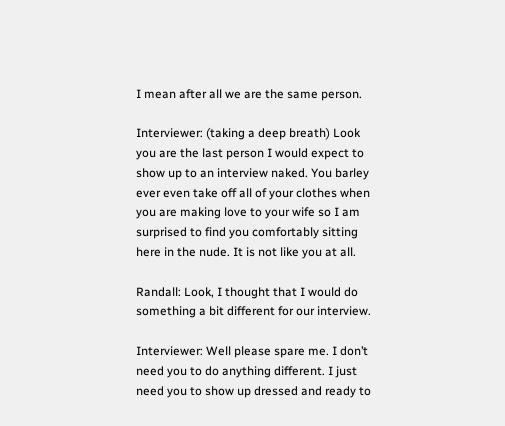I mean after all we are the same person.

Interviewer: (taking a deep breath) Look you are the last person I would expect to show up to an interview naked. You barley ever even take off all of your clothes when you are making love to your wife so I am surprised to find you comfortably sitting here in the nude. It is not like you at all.

Randall: Look, I thought that I would do something a bit different for our interview.

Interviewer: Well please spare me. I don’t need you to do anything different. I just need you to show up dressed and ready to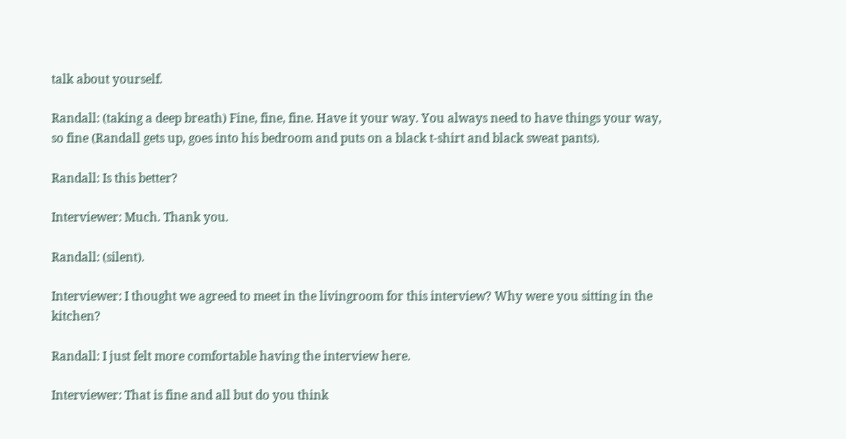talk about yourself.

Randall: (taking a deep breath) Fine, fine, fine. Have it your way. You always need to have things your way, so fine (Randall gets up, goes into his bedroom and puts on a black t-shirt and black sweat pants).

Randall: Is this better?

Interviewer: Much. Thank you.

Randall: (silent).

Interviewer: I thought we agreed to meet in the livingroom for this interview? Why were you sitting in the kitchen?

Randall: I just felt more comfortable having the interview here.

Interviewer: That is fine and all but do you think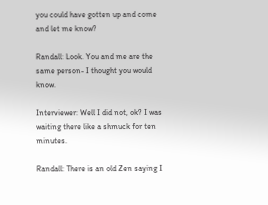you could have gotten up and come and let me know?

Randall: Look. You and me are the same person- I thought you would know.

Interviewer: Well I did not, ok? I was waiting there like a shmuck for ten minutes.

Randall: There is an old Zen saying I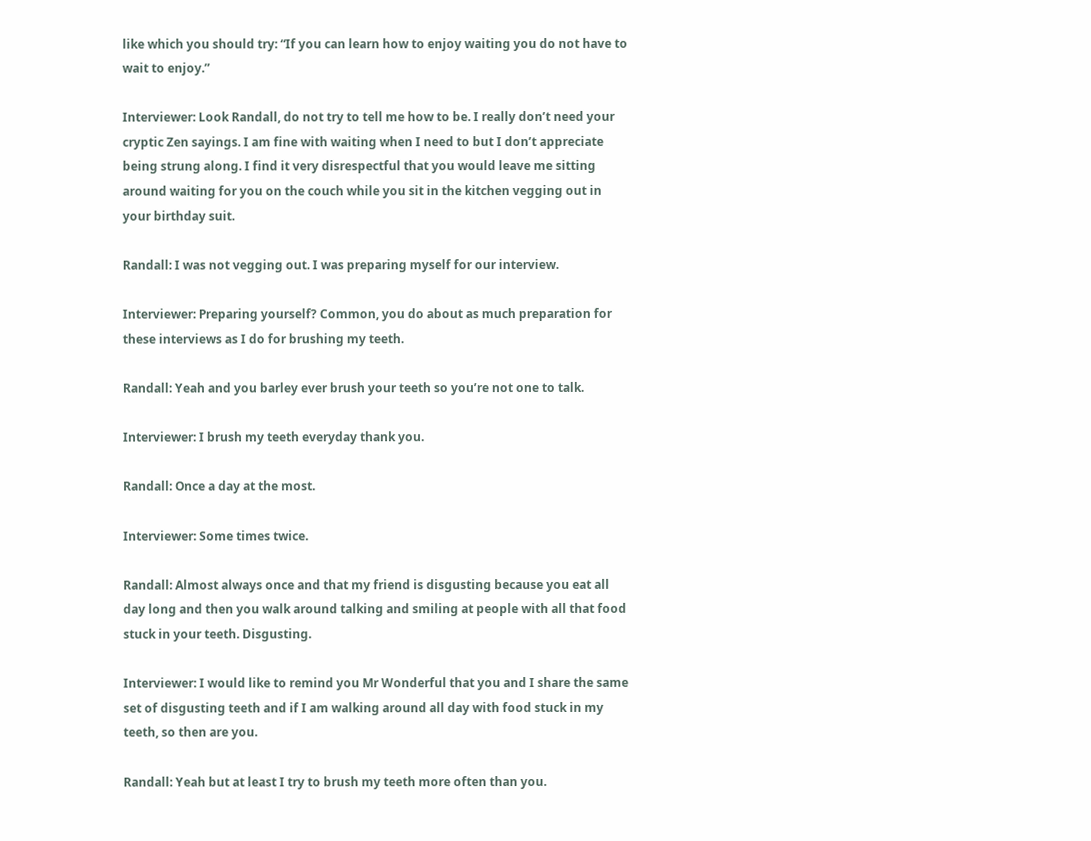like which you should try: “If you can learn how to enjoy waiting you do not have to wait to enjoy.”

Interviewer: Look Randall, do not try to tell me how to be. I really don’t need your cryptic Zen sayings. I am fine with waiting when I need to but I don’t appreciate being strung along. I find it very disrespectful that you would leave me sitting around waiting for you on the couch while you sit in the kitchen vegging out in your birthday suit.

Randall: I was not vegging out. I was preparing myself for our interview.

Interviewer: Preparing yourself? Common, you do about as much preparation for these interviews as I do for brushing my teeth.

Randall: Yeah and you barley ever brush your teeth so you’re not one to talk.

Interviewer: I brush my teeth everyday thank you.

Randall: Once a day at the most.

Interviewer: Some times twice.

Randall: Almost always once and that my friend is disgusting because you eat all day long and then you walk around talking and smiling at people with all that food stuck in your teeth. Disgusting.

Interviewer: I would like to remind you Mr Wonderful that you and I share the same set of disgusting teeth and if I am walking around all day with food stuck in my teeth, so then are you.

Randall: Yeah but at least I try to brush my teeth more often than you.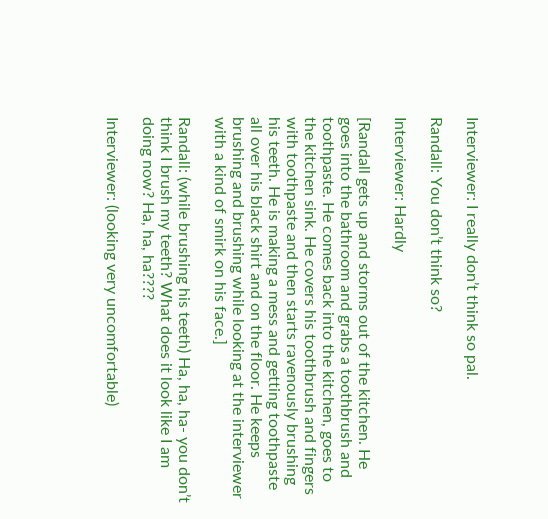Interviewer: I really don’t think so pal.

Randall: You don’t think so?

Interviewer: Hardly

[Randall gets up and storms out of the kitchen. He goes into the bathroom and grabs a toothbrush and toothpaste. He comes back into the kitchen, goes to the kitchen sink. He covers his toothbrush and fingers with toothpaste and then starts ravenously brushing his teeth. He is making a mess and getting toothpaste all over his black shirt and on the floor. He keeps brushing and brushing while looking at the interviewer with a kind of smirk on his face.]

Randall: (while brushing his teeth) Ha, ha, ha- you don’t think I brush my teeth? What does it look like I am doing now? Ha, ha, ha????

Interviewer: (looking very uncomfortable)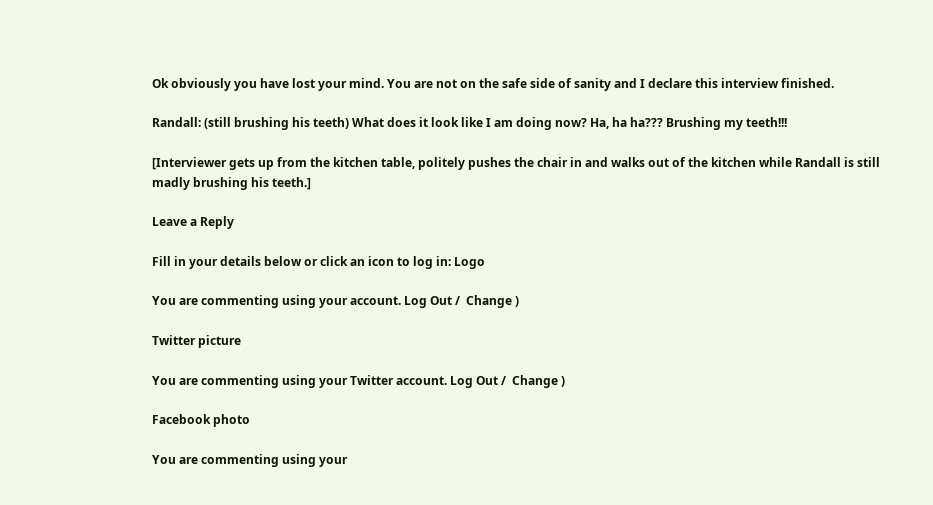Ok obviously you have lost your mind. You are not on the safe side of sanity and I declare this interview finished.

Randall: (still brushing his teeth) What does it look like I am doing now? Ha, ha ha??? Brushing my teeth!!!

[Interviewer gets up from the kitchen table, politely pushes the chair in and walks out of the kitchen while Randall is still madly brushing his teeth.]

Leave a Reply

Fill in your details below or click an icon to log in: Logo

You are commenting using your account. Log Out /  Change )

Twitter picture

You are commenting using your Twitter account. Log Out /  Change )

Facebook photo

You are commenting using your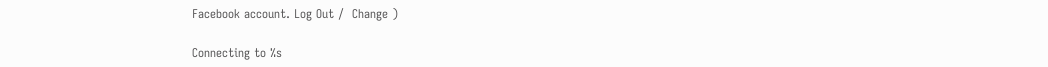Facebook account. Log Out /  Change )

Connecting to %s